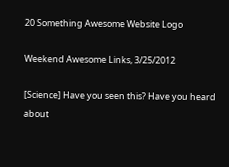20 Something Awesome Website Logo

Weekend Awesome Links, 3/25/2012

[Science] Have you seen this? Have you heard about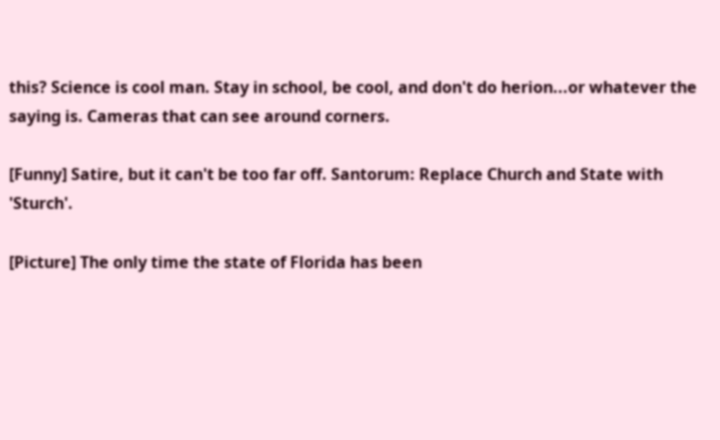this? Science is cool man. Stay in school, be cool, and don't do herion...or whatever the saying is. Cameras that can see around corners.

[Funny] Satire, but it can't be too far off. Santorum: Replace Church and State with 'Sturch'.

[Picture] The only time the state of Florida has been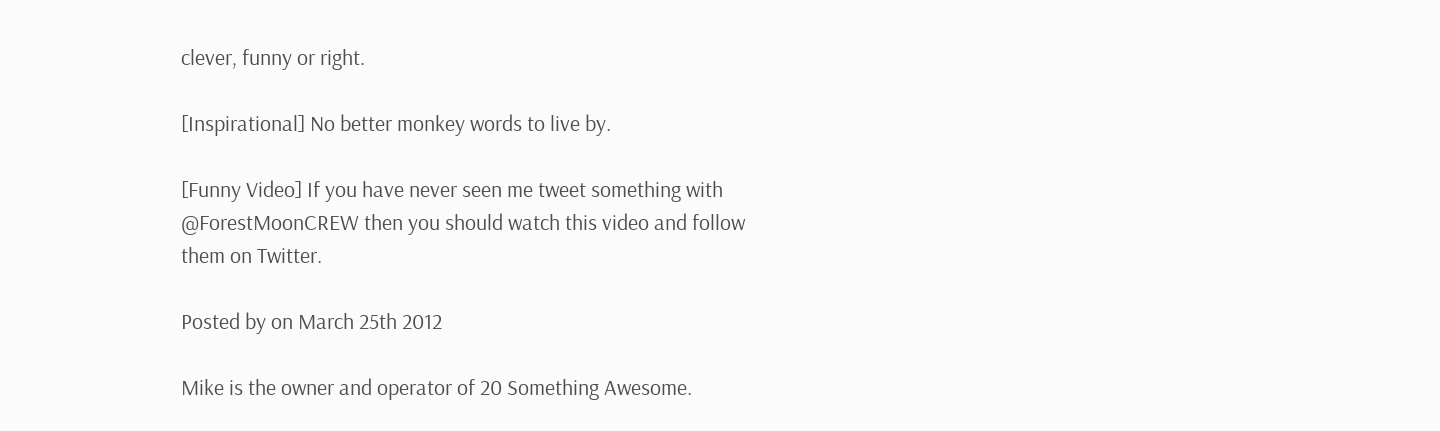clever, funny or right.

[Inspirational] No better monkey words to live by.

[Funny Video] If you have never seen me tweet something with @ForestMoonCREW then you should watch this video and follow them on Twitter.

Posted by on March 25th 2012

Mike is the owner and operator of 20 Something Awesome.